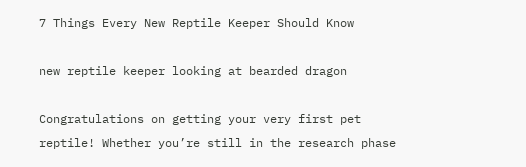7 Things Every New Reptile Keeper Should Know

new reptile keeper looking at bearded dragon

Congratulations on getting your very first pet reptile! Whether you’re still in the research phase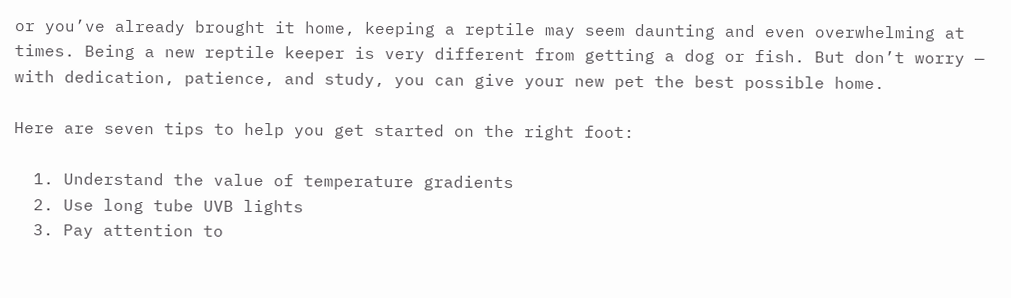or you’ve already brought it home, keeping a reptile may seem daunting and even overwhelming at times. Being a new reptile keeper is very different from getting a dog or fish. But don’t worry — with dedication, patience, and study, you can give your new pet the best possible home.

Here are seven tips to help you get started on the right foot:

  1. Understand the value of temperature gradients
  2. Use long tube UVB lights
  3. Pay attention to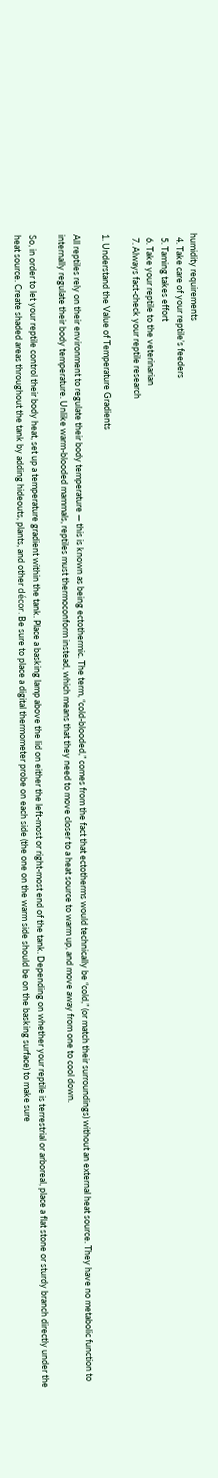humidity requirements
  4. Take care of your reptile’s feeders
  5. Taming takes effort
  6. Take your reptile to the veterinarian
  7. Always fact-check your reptile research

1. Understand the Value of Temperature Gradients

All reptiles rely on their environment to regulate their body temperature — this is known as being ectothermic. The term, “cold-blooded,” comes from the fact that ectotherms would technically be “cold,” (or match their surroundings) without an external heat source. They have no metabolic function to internally regulate their body temperature. Unlike warm-blooded mammals, reptiles must thermoconform instead, which means that they need to move closer to a heat source to warm up, and move away from one to cool down.

So, in order to let your reptile control their body heat, set up a temperature gradient within the tank. Place a basking lamp above the lid on either the left-most or right-most end of the tank. Depending on whether your reptile is terrestrial or arboreal, place a flat stone or sturdy branch directly under the heat source. Create shaded areas throughout the tank by adding hideouts, plants, and other décor. Be sure to place a digital thermometer probe on each side (the one on the warm side should be on the basking surface) to make sure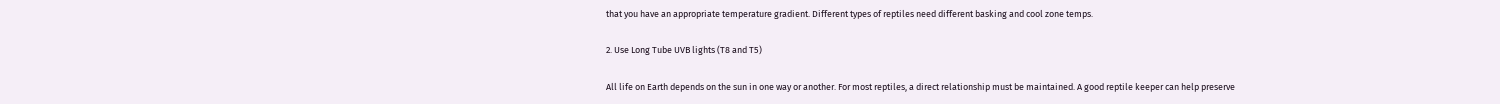that you have an appropriate temperature gradient. Different types of reptiles need different basking and cool zone temps.

2. Use Long Tube UVB lights (T8 and T5)

All life on Earth depends on the sun in one way or another. For most reptiles, a direct relationship must be maintained. A good reptile keeper can help preserve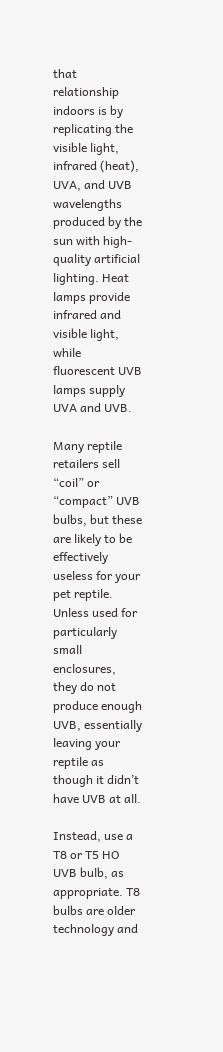that relationship indoors is by replicating the visible light, infrared (heat), UVA, and UVB wavelengths produced by the sun with high-quality artificial lighting. Heat lamps provide infrared and visible light, while fluorescent UVB lamps supply UVA and UVB.

Many reptile retailers sell “coil” or “compact” UVB bulbs, but these are likely to be effectively useless for your pet reptile. Unless used for particularly small enclosures, they do not produce enough UVB, essentially leaving your reptile as though it didn’t have UVB at all.

Instead, use a T8 or T5 HO UVB bulb, as appropriate. T8 bulbs are older technology and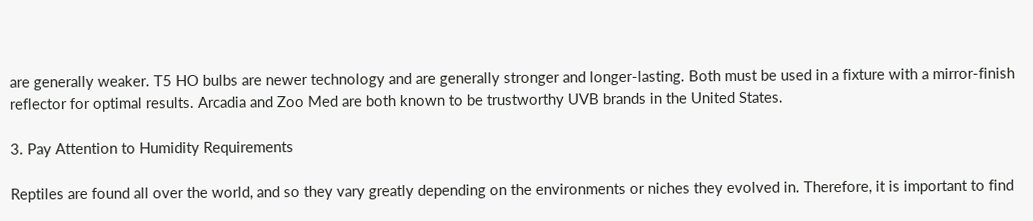are generally weaker. T5 HO bulbs are newer technology and are generally stronger and longer-lasting. Both must be used in a fixture with a mirror-finish reflector for optimal results. Arcadia and Zoo Med are both known to be trustworthy UVB brands in the United States.

3. Pay Attention to Humidity Requirements

Reptiles are found all over the world, and so they vary greatly depending on the environments or niches they evolved in. Therefore, it is important to find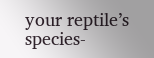your reptile’s species-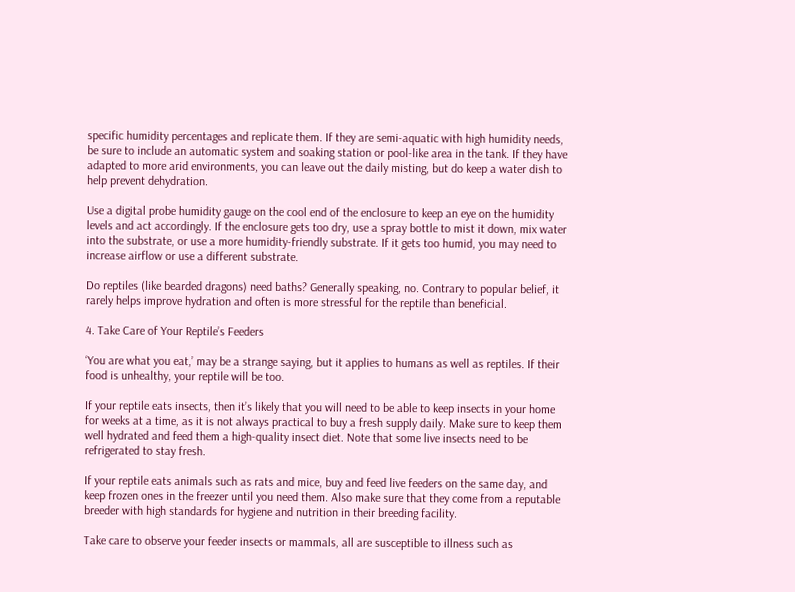specific humidity percentages and replicate them. If they are semi-aquatic with high humidity needs, be sure to include an automatic system and soaking station or pool-like area in the tank. If they have adapted to more arid environments, you can leave out the daily misting, but do keep a water dish to help prevent dehydration.

Use a digital probe humidity gauge on the cool end of the enclosure to keep an eye on the humidity levels and act accordingly. If the enclosure gets too dry, use a spray bottle to mist it down, mix water into the substrate, or use a more humidity-friendly substrate. If it gets too humid, you may need to increase airflow or use a different substrate.

Do reptiles (like bearded dragons) need baths? Generally speaking, no. Contrary to popular belief, it rarely helps improve hydration and often is more stressful for the reptile than beneficial.

4. Take Care of Your Reptile’s Feeders

‘You are what you eat,’ may be a strange saying, but it applies to humans as well as reptiles. If their food is unhealthy, your reptile will be too.

If your reptile eats insects, then it’s likely that you will need to be able to keep insects in your home for weeks at a time, as it is not always practical to buy a fresh supply daily. Make sure to keep them well hydrated and feed them a high-quality insect diet. Note that some live insects need to be refrigerated to stay fresh.

If your reptile eats animals such as rats and mice, buy and feed live feeders on the same day, and keep frozen ones in the freezer until you need them. Also make sure that they come from a reputable breeder with high standards for hygiene and nutrition in their breeding facility.

Take care to observe your feeder insects or mammals, all are susceptible to illness such as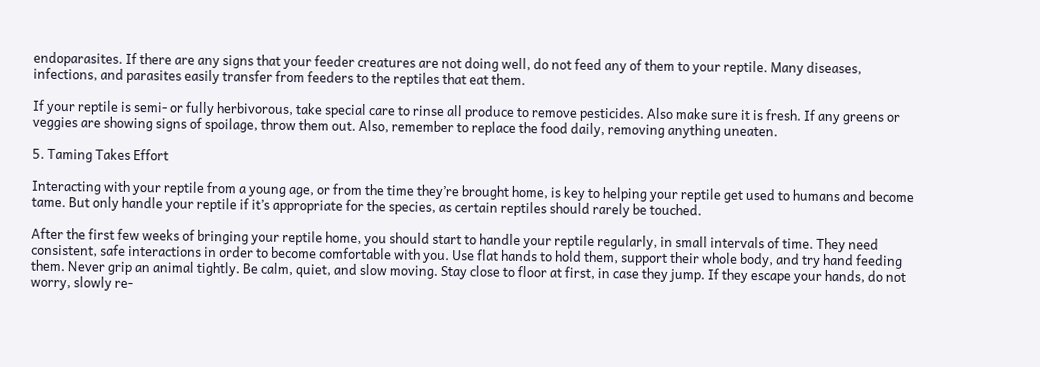endoparasites. If there are any signs that your feeder creatures are not doing well, do not feed any of them to your reptile. Many diseases, infections, and parasites easily transfer from feeders to the reptiles that eat them.

If your reptile is semi- or fully herbivorous, take special care to rinse all produce to remove pesticides. Also make sure it is fresh. If any greens or veggies are showing signs of spoilage, throw them out. Also, remember to replace the food daily, removing anything uneaten.

5. Taming Takes Effort

Interacting with your reptile from a young age, or from the time they’re brought home, is key to helping your reptile get used to humans and become tame. But only handle your reptile if it’s appropriate for the species, as certain reptiles should rarely be touched.

After the first few weeks of bringing your reptile home, you should start to handle your reptile regularly, in small intervals of time. They need consistent, safe interactions in order to become comfortable with you. Use flat hands to hold them, support their whole body, and try hand feeding them. Never grip an animal tightly. Be calm, quiet, and slow moving. Stay close to floor at first, in case they jump. If they escape your hands, do not worry, slowly re-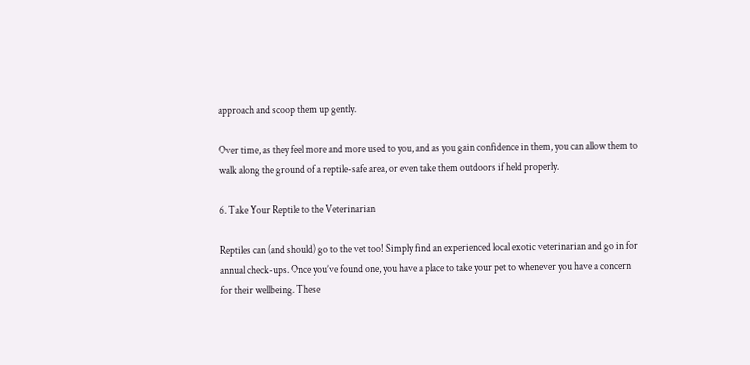approach and scoop them up gently.

Over time, as they feel more and more used to you, and as you gain confidence in them, you can allow them to walk along the ground of a reptile-safe area, or even take them outdoors if held properly.

6. Take Your Reptile to the Veterinarian

Reptiles can (and should) go to the vet too! Simply find an experienced local exotic veterinarian and go in for annual check-ups. Once you’ve found one, you have a place to take your pet to whenever you have a concern for their wellbeing. These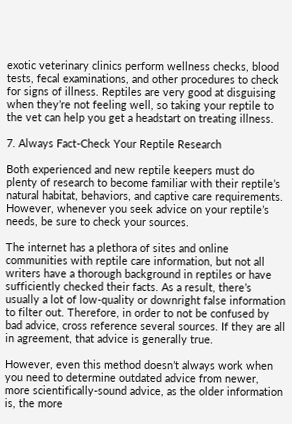exotic veterinary clinics perform wellness checks, blood tests, fecal examinations, and other procedures to check for signs of illness. Reptiles are very good at disguising when they’re not feeling well, so taking your reptile to the vet can help you get a headstart on treating illness.

7. Always Fact-Check Your Reptile Research

Both experienced and new reptile keepers must do plenty of research to become familiar with their reptile’s natural habitat, behaviors, and captive care requirements. However, whenever you seek advice on your reptile’s needs, be sure to check your sources.

The internet has a plethora of sites and online communities with reptile care information, but not all writers have a thorough background in reptiles or have sufficiently checked their facts. As a result, there’s usually a lot of low-quality or downright false information to filter out. Therefore, in order to not be confused by bad advice, cross reference several sources. If they are all in agreement, that advice is generally true.

However, even this method doesn’t always work when you need to determine outdated advice from newer, more scientifically-sound advice, as the older information is, the more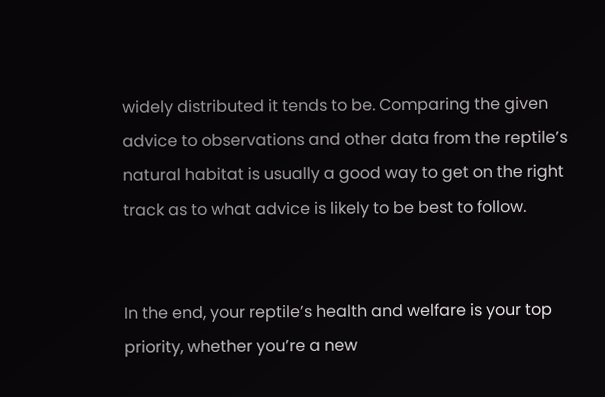widely distributed it tends to be. Comparing the given advice to observations and other data from the reptile’s natural habitat is usually a good way to get on the right track as to what advice is likely to be best to follow.


In the end, your reptile’s health and welfare is your top priority, whether you’re a new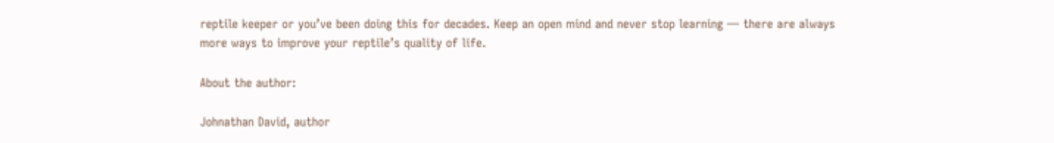reptile keeper or you’ve been doing this for decades. Keep an open mind and never stop learning — there are always more ways to improve your reptile’s quality of life.

About the author:

Johnathan David, author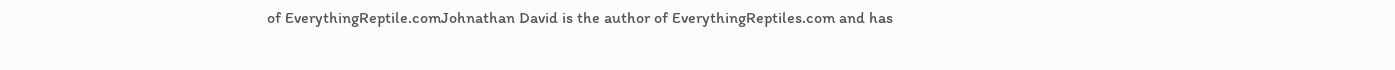of EverythingReptile.comJohnathan David is the author of EverythingReptiles.com and has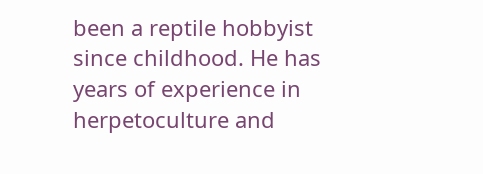been a reptile hobbyist since childhood. He has years of experience in herpetoculture and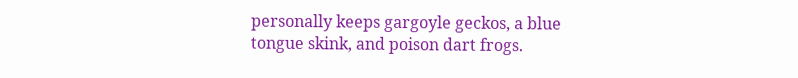personally keeps gargoyle geckos, a blue tongue skink, and poison dart frogs.